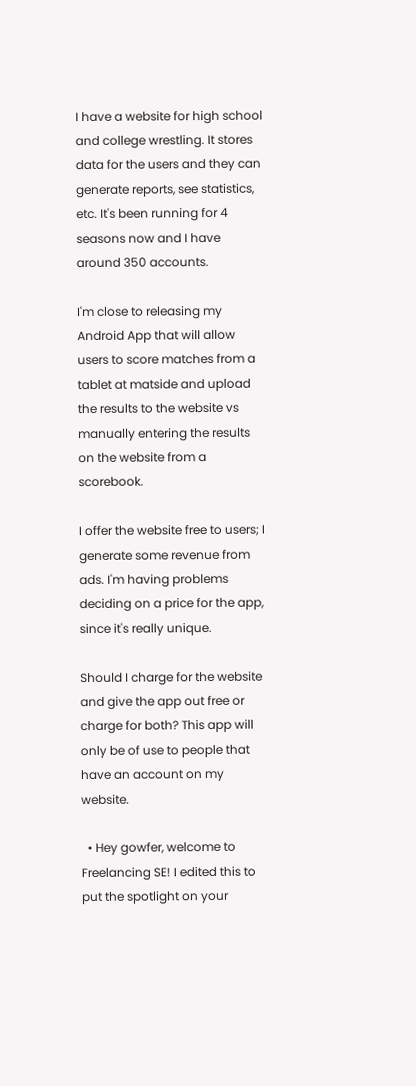I have a website for high school and college wrestling. It stores data for the users and they can generate reports, see statistics, etc. It's been running for 4 seasons now and I have around 350 accounts.

I'm close to releasing my Android App that will allow users to score matches from a tablet at matside and upload the results to the website vs manually entering the results on the website from a scorebook.

I offer the website free to users; I generate some revenue from ads. I'm having problems deciding on a price for the app, since it's really unique.

Should I charge for the website and give the app out free or charge for both? This app will only be of use to people that have an account on my website.

  • Hey gowfer, welcome to Freelancing SE! I edited this to put the spotlight on your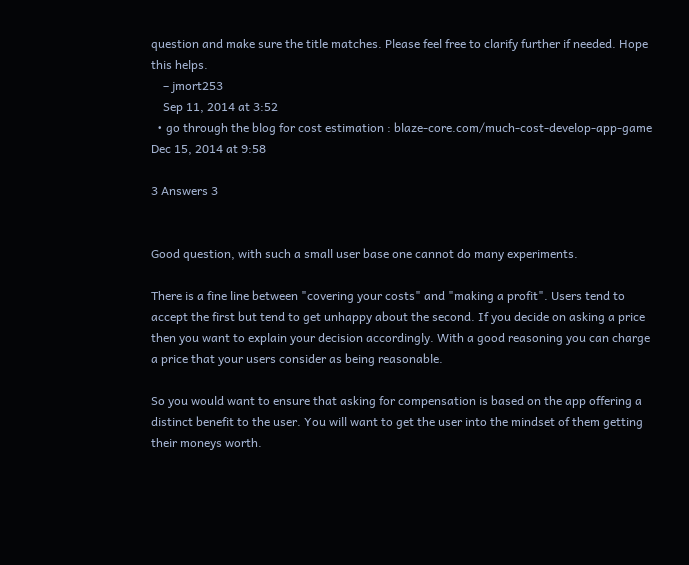question and make sure the title matches. Please feel free to clarify further if needed. Hope this helps.
    – jmort253
    Sep 11, 2014 at 3:52
  • go through the blog for cost estimation : blaze-core.com/much-cost-develop-app-game Dec 15, 2014 at 9:58

3 Answers 3


Good question, with such a small user base one cannot do many experiments.

There is a fine line between "covering your costs" and "making a profit". Users tend to accept the first but tend to get unhappy about the second. If you decide on asking a price then you want to explain your decision accordingly. With a good reasoning you can charge a price that your users consider as being reasonable.

So you would want to ensure that asking for compensation is based on the app offering a distinct benefit to the user. You will want to get the user into the mindset of them getting their moneys worth.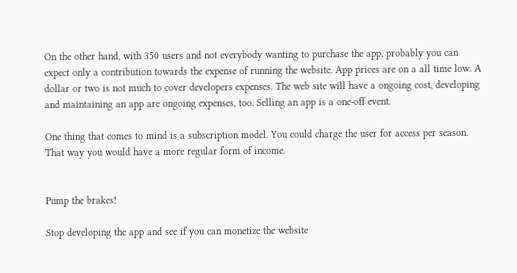On the other hand, with 350 users and not everybody wanting to purchase the app, probably you can expect only a contribution towards the expense of running the website. App prices are on a all time low. A dollar or two is not much to cover developers expenses. The web site will have a ongoing cost, developing and maintaining an app are ongoing expenses, too. Selling an app is a one-off event.

One thing that comes to mind is a subscription model. You could charge the user for access per season. That way you would have a more regular form of income.


Pump the brakes!

Stop developing the app and see if you can monetize the website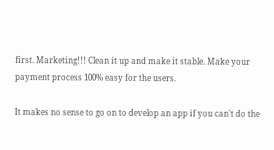first. Marketing!!! Clean it up and make it stable. Make your payment process 100% easy for the users.

It makes no sense to go on to develop an app if you can't do the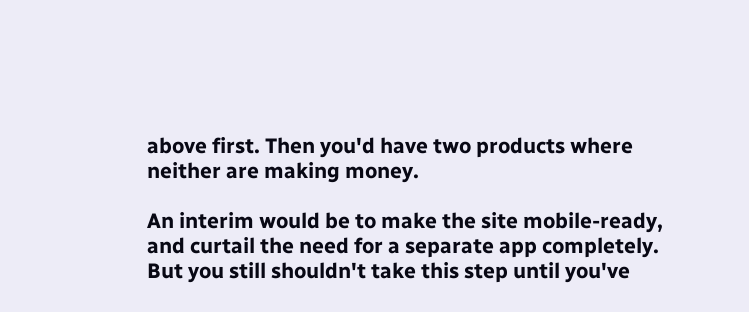above first. Then you'd have two products where neither are making money.

An interim would be to make the site mobile-ready, and curtail the need for a separate app completely. But you still shouldn't take this step until you've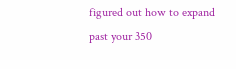figured out how to expand past your 350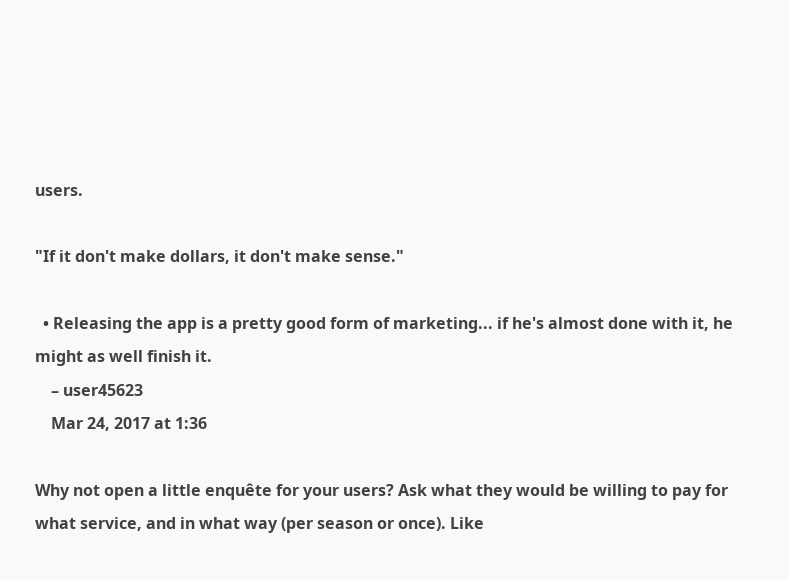users.

"If it don't make dollars, it don't make sense."

  • Releasing the app is a pretty good form of marketing... if he's almost done with it, he might as well finish it.
    – user45623
    Mar 24, 2017 at 1:36

Why not open a little enquête for your users? Ask what they would be willing to pay for what service, and in what way (per season or once). Like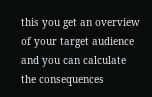this you get an overview of your target audience and you can calculate the consequences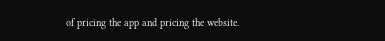of pricing the app and pricing the website.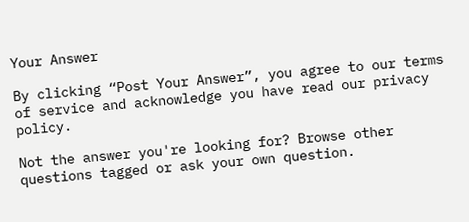Your Answer

By clicking “Post Your Answer”, you agree to our terms of service and acknowledge you have read our privacy policy.

Not the answer you're looking for? Browse other questions tagged or ask your own question.